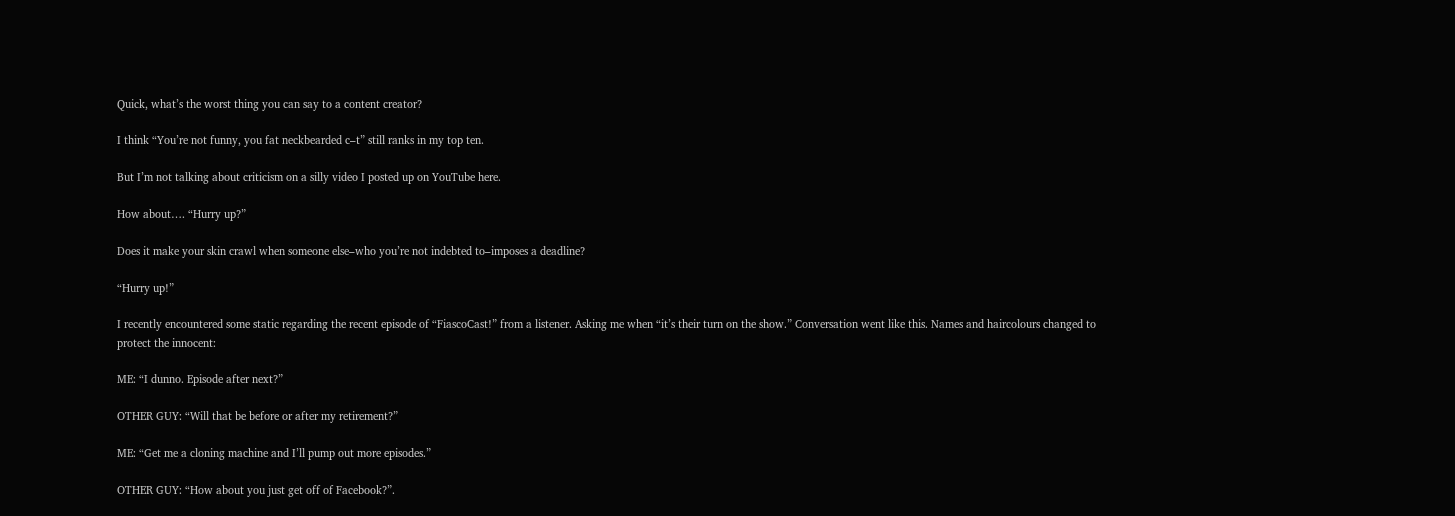Quick, what’s the worst thing you can say to a content creator?

I think “You’re not funny, you fat neckbearded c–t” still ranks in my top ten.

But I’m not talking about criticism on a silly video I posted up on YouTube here.

How about…. “Hurry up?”

Does it make your skin crawl when someone else–who you’re not indebted to–imposes a deadline?

“Hurry up!”

I recently encountered some static regarding the recent episode of “FiascoCast!” from a listener. Asking me when “it’s their turn on the show.” Conversation went like this. Names and haircolours changed to protect the innocent:

ME: “I dunno. Episode after next?”

OTHER GUY: “Will that be before or after my retirement?”

ME: “Get me a cloning machine and I’ll pump out more episodes.”

OTHER GUY: “How about you just get off of Facebook?”.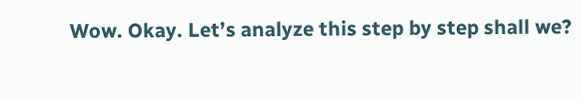Wow. Okay. Let’s analyze this step by step shall we?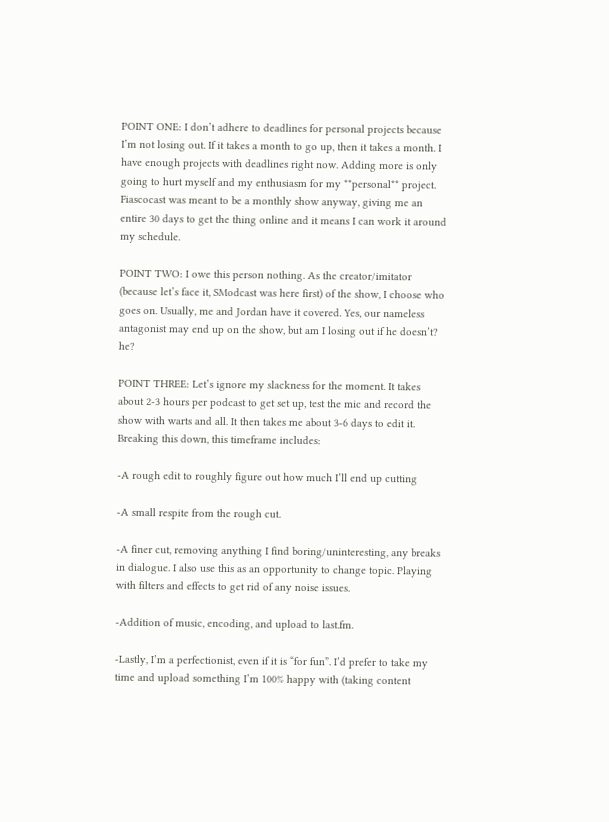POINT ONE: I don’t adhere to deadlines for personal projects because I’m not losing out. If it takes a month to go up, then it takes a month. I have enough projects with deadlines right now. Adding more is only going to hurt myself and my enthusiasm for my **personal** project. Fiascocast was meant to be a monthly show anyway, giving me an entire 30 days to get the thing online and it means I can work it around my schedule.

POINT TWO: I owe this person nothing. As the creator/imitator (because let’s face it, SModcast was here first) of the show, I choose who goes on. Usually, me and Jordan have it covered. Yes, our nameless antagonist may end up on the show, but am I losing out if he doesn’t? he?

POINT THREE: Let’s ignore my slackness for the moment. It takes about 2-3 hours per podcast to get set up, test the mic and record the show with warts and all. It then takes me about 3-6 days to edit it. Breaking this down, this timeframe includes:

-A rough edit to roughly figure out how much I’ll end up cutting

-A small respite from the rough cut.

-A finer cut, removing anything I find boring/uninteresting, any breaks in dialogue. I also use this as an opportunity to change topic. Playing with filters and effects to get rid of any noise issues.

-Addition of music, encoding, and upload to last.fm.

-Lastly, I’m a perfectionist, even if it is “for fun”. I’d prefer to take my time and upload something I’m 100% happy with (taking content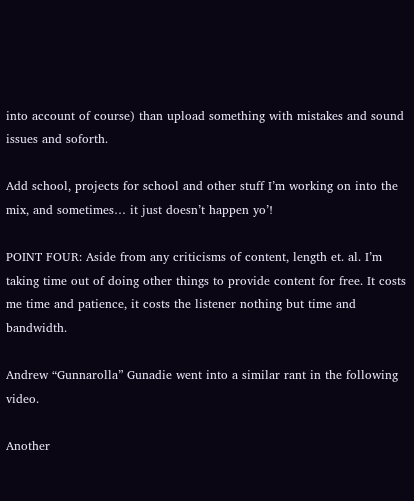into account of course) than upload something with mistakes and sound issues and soforth.

Add school, projects for school and other stuff I’m working on into the mix, and sometimes… it just doesn’t happen yo’!

POINT FOUR: Aside from any criticisms of content, length et. al. I’m taking time out of doing other things to provide content for free. It costs me time and patience, it costs the listener nothing but time and bandwidth.

Andrew “Gunnarolla” Gunadie went into a similar rant in the following video.

Another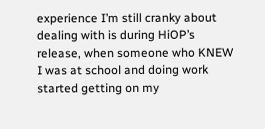experience I’m still cranky about dealing with is during HiOP’s release, when someone who KNEW I was at school and doing work started getting on my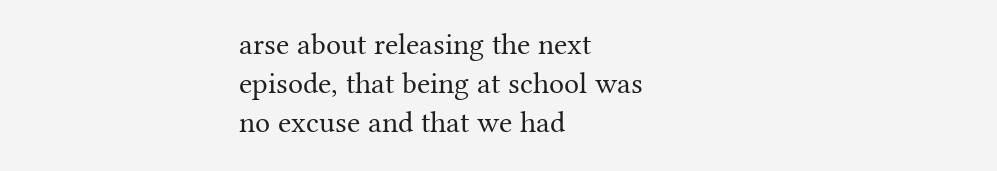arse about releasing the next episode, that being at school was no excuse and that we had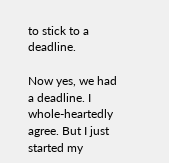to stick to a deadline.

Now yes, we had a deadline. I whole-heartedly agree. But I just started my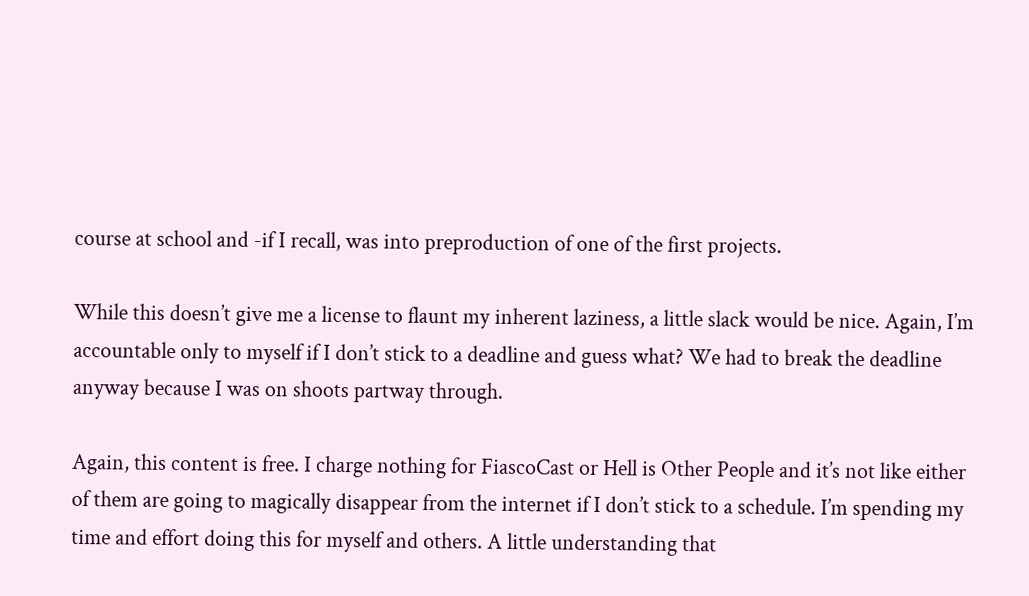course at school and -if I recall, was into preproduction of one of the first projects.

While this doesn’t give me a license to flaunt my inherent laziness, a little slack would be nice. Again, I’m accountable only to myself if I don’t stick to a deadline and guess what? We had to break the deadline anyway because I was on shoots partway through.

Again, this content is free. I charge nothing for FiascoCast or Hell is Other People and it’s not like either of them are going to magically disappear from the internet if I don’t stick to a schedule. I’m spending my time and effort doing this for myself and others. A little understanding that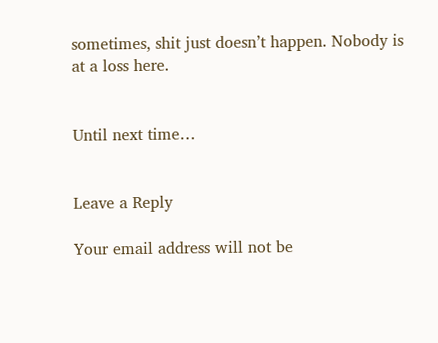sometimes, shit just doesn’t happen. Nobody is at a loss here.


Until next time…


Leave a Reply

Your email address will not be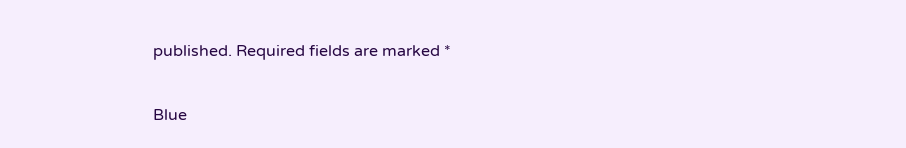published. Required fields are marked *

Blue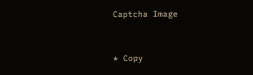Captcha Image


* Copy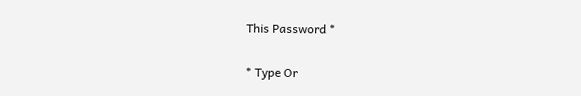This Password *

* Type Or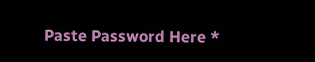Paste Password Here *